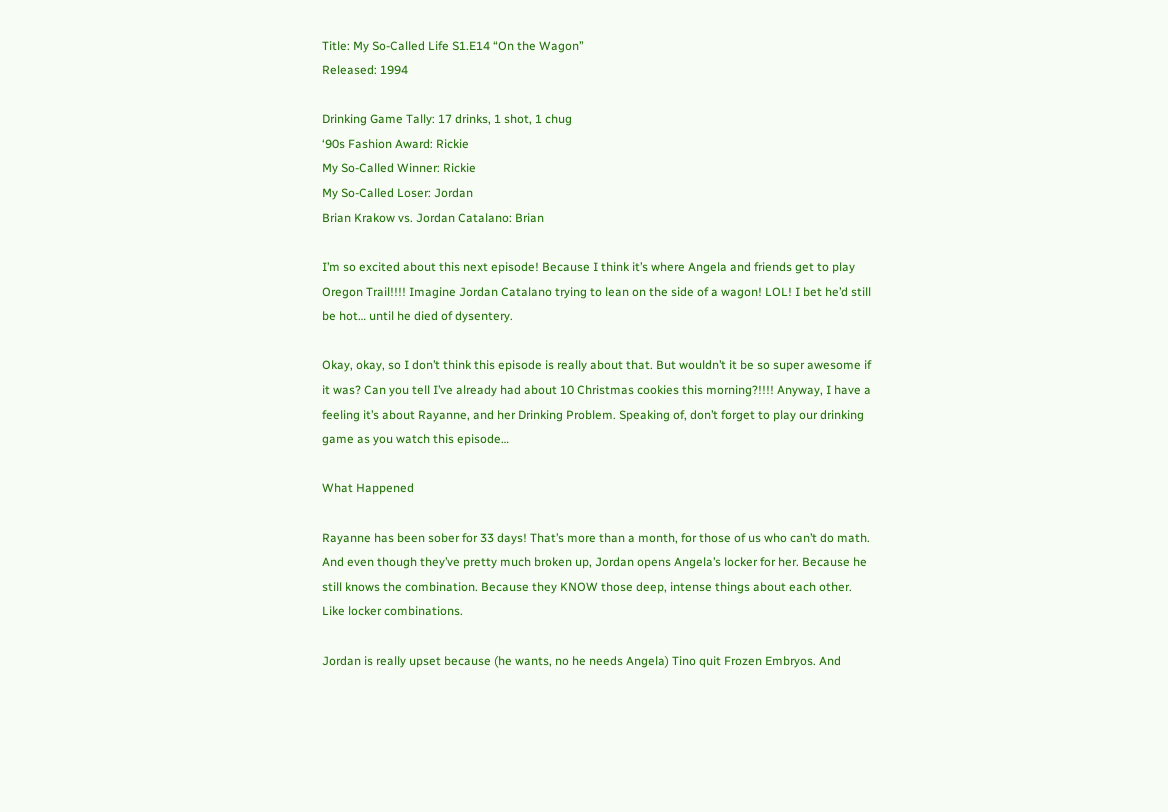Title: My So-Called Life S1.E14 “On the Wagon”
Released: 1994

Drinking Game Tally: 17 drinks, 1 shot, 1 chug
‘90s Fashion Award: Rickie
My So-Called Winner: Rickie
My So-Called Loser: Jordan
Brian Krakow vs. Jordan Catalano: Brian

I’m so excited about this next episode! Because I think it’s where Angela and friends get to play Oregon Trail!!!! Imagine Jordan Catalano trying to lean on the side of a wagon! LOL! I bet he’d still be hot… until he died of dysentery.

Okay, okay, so I don’t think this episode is really about that. But wouldn’t it be so super awesome if it was? Can you tell I’ve already had about 10 Christmas cookies this morning?!!!! Anyway, I have a feeling it’s about Rayanne, and her Drinking Problem. Speaking of, don’t forget to play our drinking game as you watch this episode…

What Happened

Rayanne has been sober for 33 days! That’s more than a month, for those of us who can’t do math. And even though they’ve pretty much broken up, Jordan opens Angela’s locker for her. Because he still knows the combination. Because they KNOW those deep, intense things about each other. Like locker combinations.

Jordan is really upset because (he wants, no he needs Angela) Tino quit Frozen Embryos. And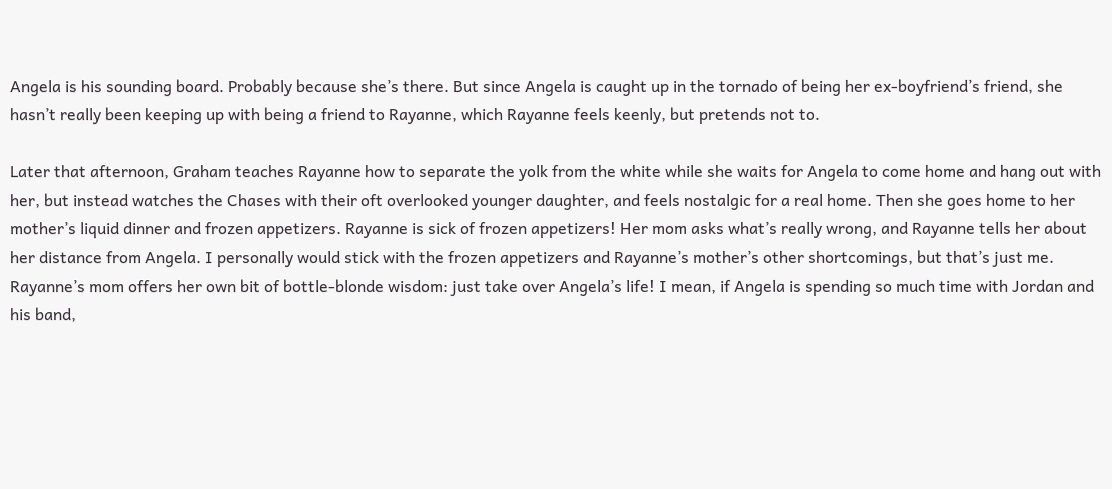Angela is his sounding board. Probably because she’s there. But since Angela is caught up in the tornado of being her ex-boyfriend’s friend, she hasn’t really been keeping up with being a friend to Rayanne, which Rayanne feels keenly, but pretends not to.

Later that afternoon, Graham teaches Rayanne how to separate the yolk from the white while she waits for Angela to come home and hang out with her, but instead watches the Chases with their oft overlooked younger daughter, and feels nostalgic for a real home. Then she goes home to her mother’s liquid dinner and frozen appetizers. Rayanne is sick of frozen appetizers! Her mom asks what’s really wrong, and Rayanne tells her about her distance from Angela. I personally would stick with the frozen appetizers and Rayanne’s mother’s other shortcomings, but that’s just me. Rayanne’s mom offers her own bit of bottle-blonde wisdom: just take over Angela’s life! I mean, if Angela is spending so much time with Jordan and his band,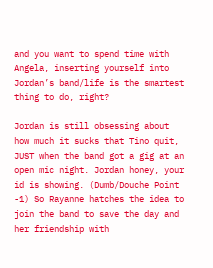and you want to spend time with Angela, inserting yourself into Jordan’s band/life is the smartest thing to do, right?

Jordan is still obsessing about how much it sucks that Tino quit, JUST when the band got a gig at an open mic night. Jordan honey, your id is showing. (Dumb/Douche Point -1) So Rayanne hatches the idea to join the band to save the day and her friendship with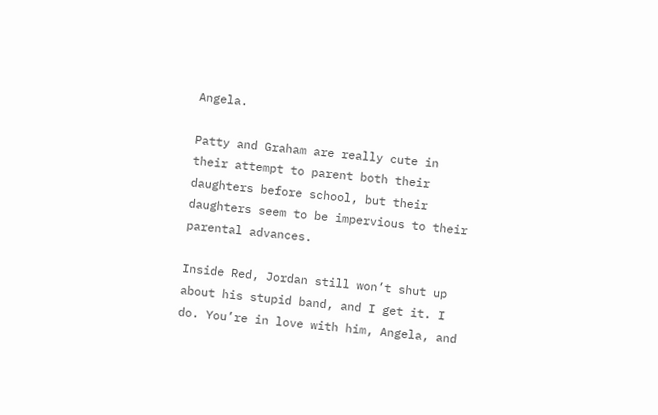Angela.

Patty and Graham are really cute in their attempt to parent both their daughters before school, but their daughters seem to be impervious to their parental advances.

Inside Red, Jordan still won’t shut up about his stupid band, and I get it. I do. You’re in love with him, Angela, and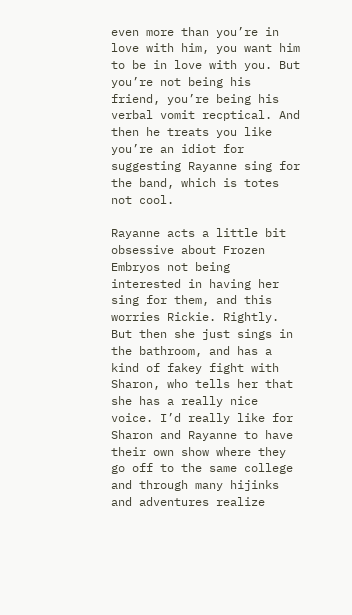even more than you’re in love with him, you want him to be in love with you. But you’re not being his friend, you’re being his verbal vomit recptical. And then he treats you like you’re an idiot for suggesting Rayanne sing for the band, which is totes not cool.

Rayanne acts a little bit obsessive about Frozen Embryos not being interested in having her sing for them, and this worries Rickie. Rightly. But then she just sings in the bathroom, and has a kind of fakey fight with Sharon, who tells her that she has a really nice voice. I’d really like for Sharon and Rayanne to have their own show where they go off to the same college and through many hijinks and adventures realize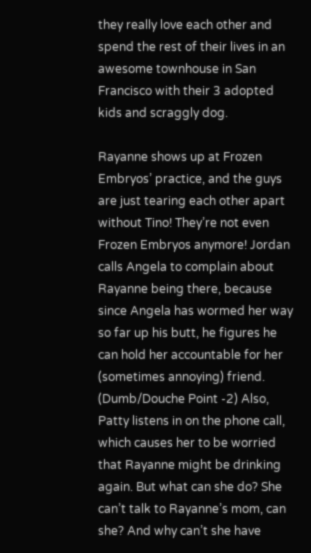they really love each other and spend the rest of their lives in an awesome townhouse in San Francisco with their 3 adopted kids and scraggly dog.

Rayanne shows up at Frozen Embryos’ practice, and the guys are just tearing each other apart without Tino! They’re not even Frozen Embryos anymore! Jordan calls Angela to complain about Rayanne being there, because since Angela has wormed her way so far up his butt, he figures he can hold her accountable for her (sometimes annoying) friend. (Dumb/Douche Point -2) Also, Patty listens in on the phone call, which causes her to be worried that Rayanne might be drinking again. But what can she do? She can’t talk to Rayanne’s mom, can she? And why can’t she have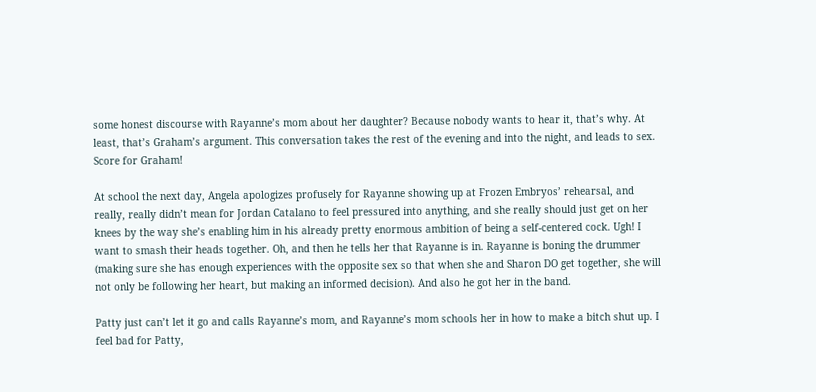some honest discourse with Rayanne’s mom about her daughter? Because nobody wants to hear it, that’s why. At least, that’s Graham’s argument. This conversation takes the rest of the evening and into the night, and leads to sex. Score for Graham!

At school the next day, Angela apologizes profusely for Rayanne showing up at Frozen Embryos’ rehearsal, and really, really didn’t mean for Jordan Catalano to feel pressured into anything, and she really should just get on her knees by the way she’s enabling him in his already pretty enormous ambition of being a self-centered cock. Ugh! I want to smash their heads together. Oh, and then he tells her that Rayanne is in. Rayanne is boning the drummer (making sure she has enough experiences with the opposite sex so that when she and Sharon DO get together, she will not only be following her heart, but making an informed decision). And also he got her in the band.

Patty just can’t let it go and calls Rayanne’s mom, and Rayanne’s mom schools her in how to make a bitch shut up. I feel bad for Patty,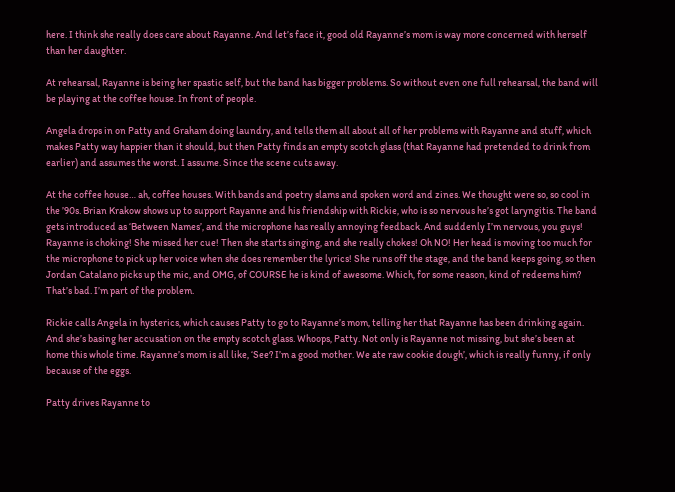here. I think she really does care about Rayanne. And let’s face it, good old Rayanne’s mom is way more concerned with herself than her daughter.

At rehearsal, Rayanne is being her spastic self, but the band has bigger problems. So without even one full rehearsal, the band will be playing at the coffee house. In front of people.

Angela drops in on Patty and Graham doing laundry, and tells them all about all of her problems with Rayanne and stuff, which makes Patty way happier than it should, but then Patty finds an empty scotch glass (that Rayanne had pretended to drink from earlier) and assumes the worst. I assume. Since the scene cuts away.

At the coffee house… ah, coffee houses. With bands and poetry slams and spoken word and zines. We thought were so, so cool in the ’90s. Brian Krakow shows up to support Rayanne and his friendship with Rickie, who is so nervous he’s got laryngitis. The band gets introduced as ‘Between Names’, and the microphone has really annoying feedback. And suddenly I’m nervous, you guys! Rayanne is choking! She missed her cue! Then she starts singing, and she really chokes! Oh NO! Her head is moving too much for the microphone to pick up her voice when she does remember the lyrics! She runs off the stage, and the band keeps going, so then Jordan Catalano picks up the mic, and OMG, of COURSE he is kind of awesome. Which, for some reason, kind of redeems him? That’s bad. I’m part of the problem.

Rickie calls Angela in hysterics, which causes Patty to go to Rayanne’s mom, telling her that Rayanne has been drinking again. And she’s basing her accusation on the empty scotch glass. Whoops, Patty. Not only is Rayanne not missing, but she’s been at home this whole time. Rayanne’s mom is all like, ‘See? I’m a good mother. We ate raw cookie dough’, which is really funny, if only because of the eggs.

Patty drives Rayanne to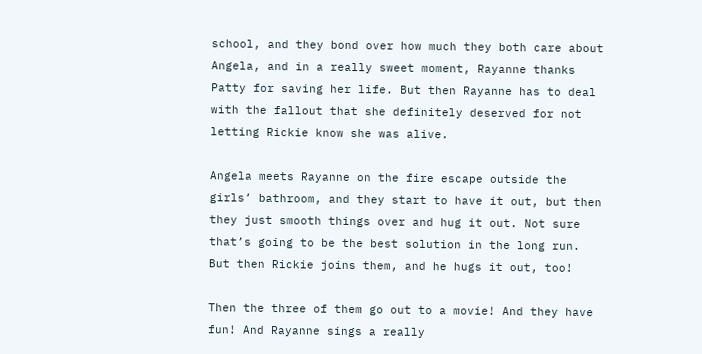school, and they bond over how much they both care about Angela, and in a really sweet moment, Rayanne thanks Patty for saving her life. But then Rayanne has to deal with the fallout that she definitely deserved for not letting Rickie know she was alive.

Angela meets Rayanne on the fire escape outside the girls’ bathroom, and they start to have it out, but then they just smooth things over and hug it out. Not sure that’s going to be the best solution in the long run. But then Rickie joins them, and he hugs it out, too!

Then the three of them go out to a movie! And they have fun! And Rayanne sings a really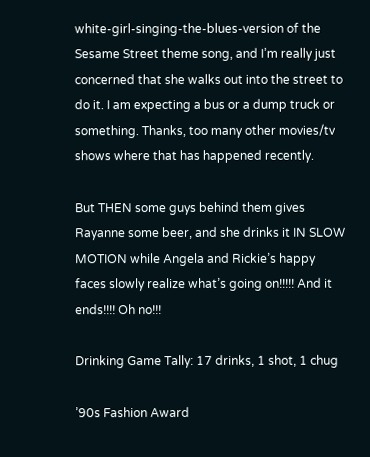white-girl-singing-the-blues-version of the Sesame Street theme song, and I’m really just concerned that she walks out into the street to do it. I am expecting a bus or a dump truck or something. Thanks, too many other movies/tv shows where that has happened recently.

But THEN some guys behind them gives Rayanne some beer, and she drinks it IN SLOW MOTION while Angela and Rickie’s happy faces slowly realize what’s going on!!!!! And it ends!!!! Oh no!!!

Drinking Game Tally: 17 drinks, 1 shot, 1 chug

’90s Fashion Award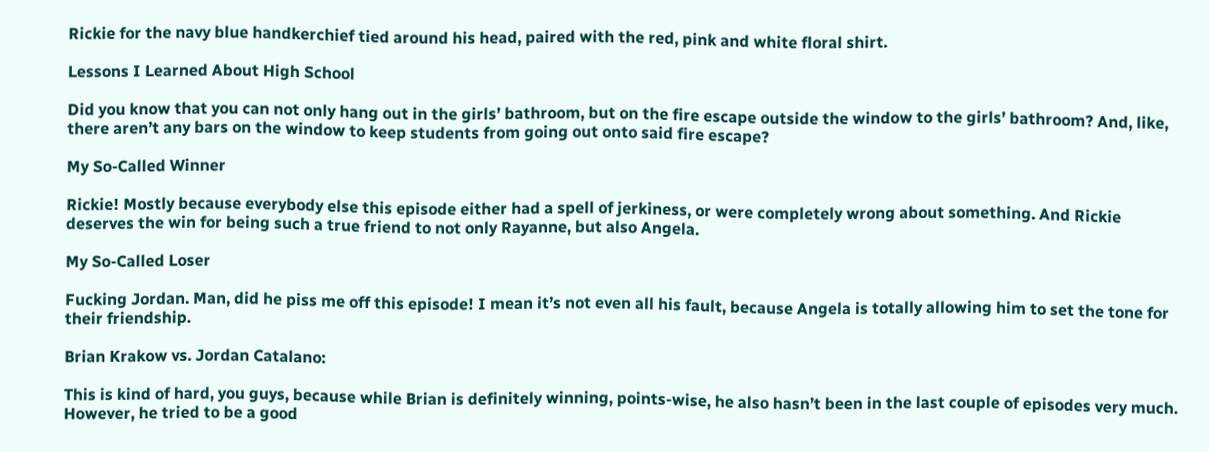Rickie for the navy blue handkerchief tied around his head, paired with the red, pink and white floral shirt.

Lessons I Learned About High School

Did you know that you can not only hang out in the girls’ bathroom, but on the fire escape outside the window to the girls’ bathroom? And, like, there aren’t any bars on the window to keep students from going out onto said fire escape?

My So-Called Winner

Rickie! Mostly because everybody else this episode either had a spell of jerkiness, or were completely wrong about something. And Rickie deserves the win for being such a true friend to not only Rayanne, but also Angela.

My So-Called Loser

Fucking Jordan. Man, did he piss me off this episode! I mean it’s not even all his fault, because Angela is totally allowing him to set the tone for their friendship.

Brian Krakow vs. Jordan Catalano:

This is kind of hard, you guys, because while Brian is definitely winning, points-wise, he also hasn’t been in the last couple of episodes very much. However, he tried to be a good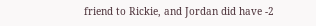friend to Rickie, and Jordan did have -2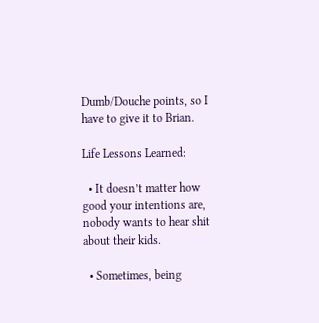Dumb/Douche points, so I have to give it to Brian.

Life Lessons Learned:

  • It doesn’t matter how good your intentions are, nobody wants to hear shit about their kids.

  • Sometimes, being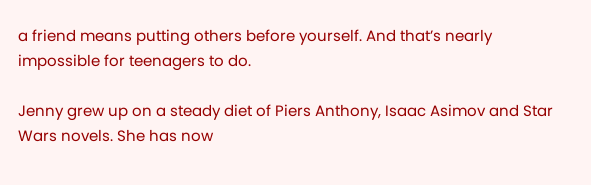a friend means putting others before yourself. And that’s nearly impossible for teenagers to do.

Jenny grew up on a steady diet of Piers Anthony, Isaac Asimov and Star Wars novels. She has now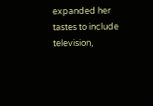expanded her tastes to include television,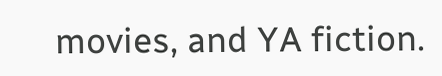movies, and YA fiction.